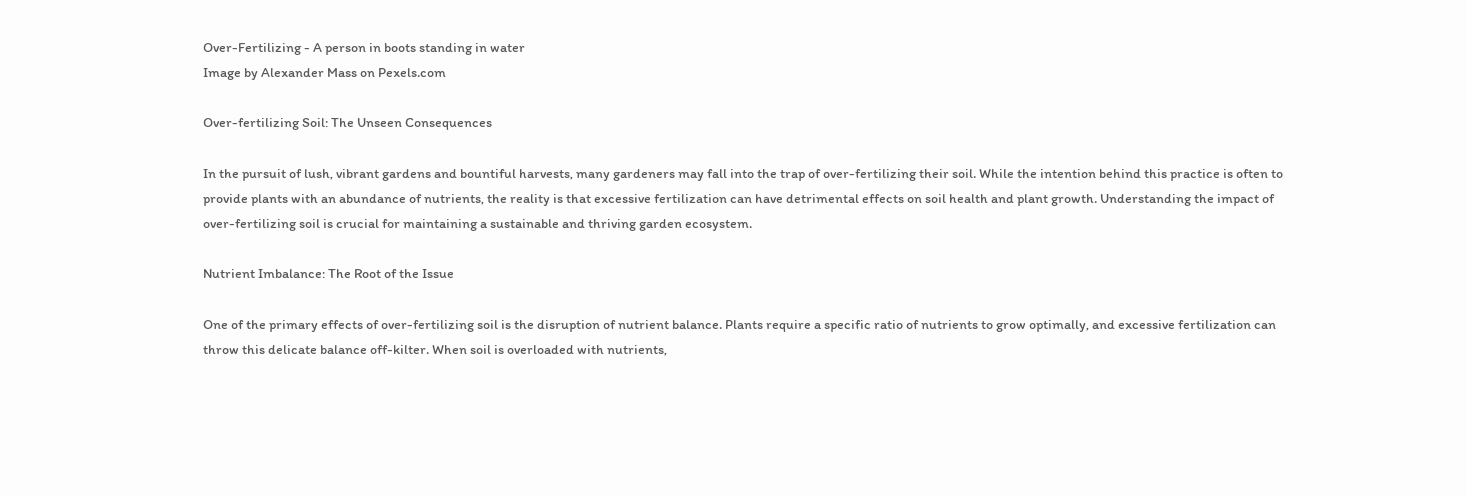Over-Fertilizing - A person in boots standing in water
Image by Alexander Mass on Pexels.com

Over-fertilizing Soil: The Unseen Consequences

In the pursuit of lush, vibrant gardens and bountiful harvests, many gardeners may fall into the trap of over-fertilizing their soil. While the intention behind this practice is often to provide plants with an abundance of nutrients, the reality is that excessive fertilization can have detrimental effects on soil health and plant growth. Understanding the impact of over-fertilizing soil is crucial for maintaining a sustainable and thriving garden ecosystem.

Nutrient Imbalance: The Root of the Issue

One of the primary effects of over-fertilizing soil is the disruption of nutrient balance. Plants require a specific ratio of nutrients to grow optimally, and excessive fertilization can throw this delicate balance off-kilter. When soil is overloaded with nutrients,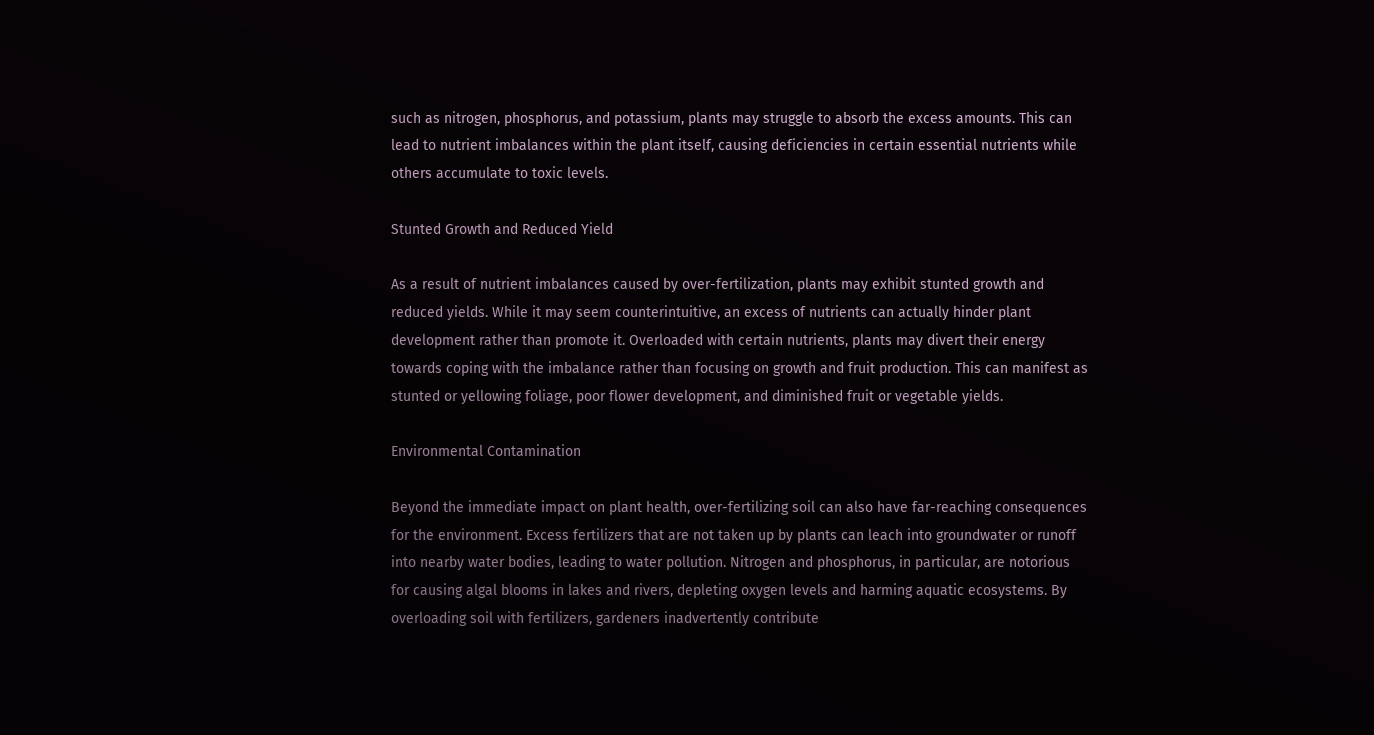such as nitrogen, phosphorus, and potassium, plants may struggle to absorb the excess amounts. This can lead to nutrient imbalances within the plant itself, causing deficiencies in certain essential nutrients while others accumulate to toxic levels.

Stunted Growth and Reduced Yield

As a result of nutrient imbalances caused by over-fertilization, plants may exhibit stunted growth and reduced yields. While it may seem counterintuitive, an excess of nutrients can actually hinder plant development rather than promote it. Overloaded with certain nutrients, plants may divert their energy towards coping with the imbalance rather than focusing on growth and fruit production. This can manifest as stunted or yellowing foliage, poor flower development, and diminished fruit or vegetable yields.

Environmental Contamination

Beyond the immediate impact on plant health, over-fertilizing soil can also have far-reaching consequences for the environment. Excess fertilizers that are not taken up by plants can leach into groundwater or runoff into nearby water bodies, leading to water pollution. Nitrogen and phosphorus, in particular, are notorious for causing algal blooms in lakes and rivers, depleting oxygen levels and harming aquatic ecosystems. By overloading soil with fertilizers, gardeners inadvertently contribute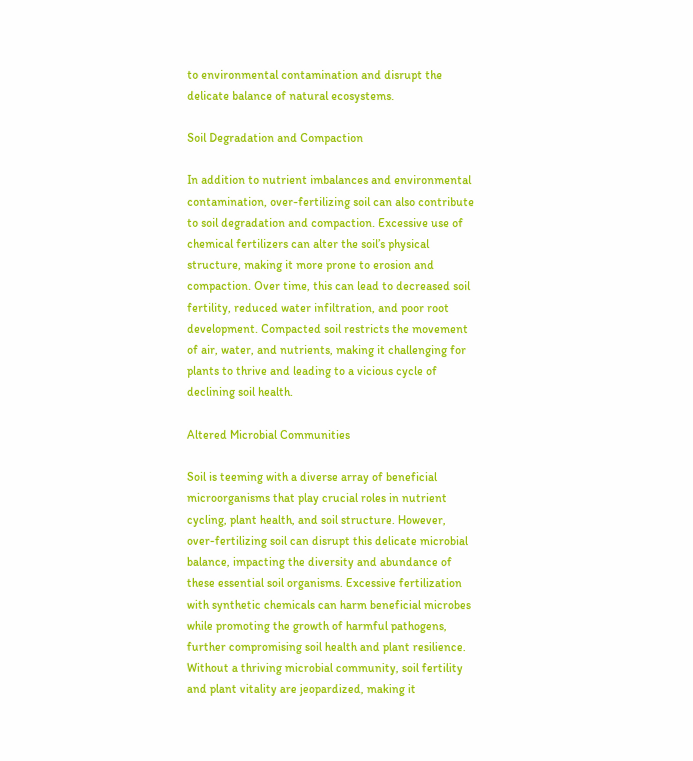to environmental contamination and disrupt the delicate balance of natural ecosystems.

Soil Degradation and Compaction

In addition to nutrient imbalances and environmental contamination, over-fertilizing soil can also contribute to soil degradation and compaction. Excessive use of chemical fertilizers can alter the soil’s physical structure, making it more prone to erosion and compaction. Over time, this can lead to decreased soil fertility, reduced water infiltration, and poor root development. Compacted soil restricts the movement of air, water, and nutrients, making it challenging for plants to thrive and leading to a vicious cycle of declining soil health.

Altered Microbial Communities

Soil is teeming with a diverse array of beneficial microorganisms that play crucial roles in nutrient cycling, plant health, and soil structure. However, over-fertilizing soil can disrupt this delicate microbial balance, impacting the diversity and abundance of these essential soil organisms. Excessive fertilization with synthetic chemicals can harm beneficial microbes while promoting the growth of harmful pathogens, further compromising soil health and plant resilience. Without a thriving microbial community, soil fertility and plant vitality are jeopardized, making it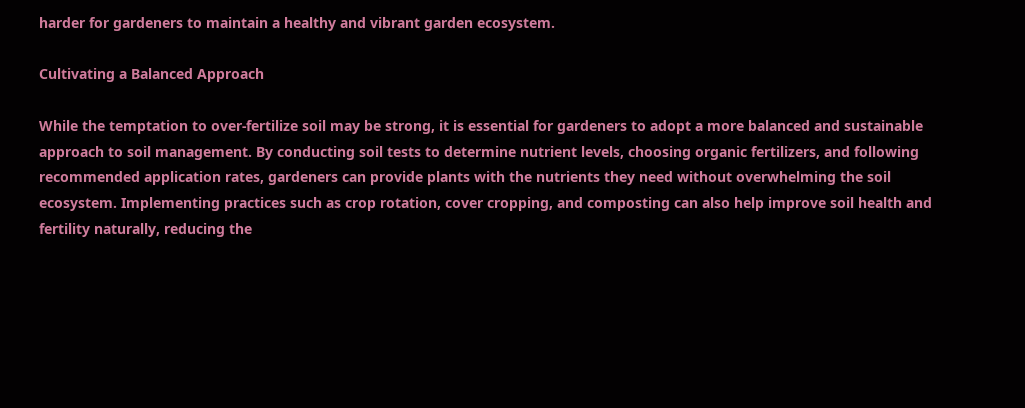harder for gardeners to maintain a healthy and vibrant garden ecosystem.

Cultivating a Balanced Approach

While the temptation to over-fertilize soil may be strong, it is essential for gardeners to adopt a more balanced and sustainable approach to soil management. By conducting soil tests to determine nutrient levels, choosing organic fertilizers, and following recommended application rates, gardeners can provide plants with the nutrients they need without overwhelming the soil ecosystem. Implementing practices such as crop rotation, cover cropping, and composting can also help improve soil health and fertility naturally, reducing the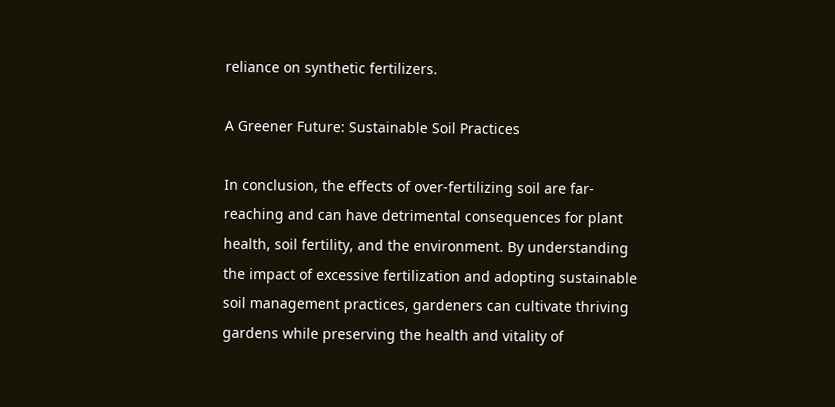reliance on synthetic fertilizers.

A Greener Future: Sustainable Soil Practices

In conclusion, the effects of over-fertilizing soil are far-reaching and can have detrimental consequences for plant health, soil fertility, and the environment. By understanding the impact of excessive fertilization and adopting sustainable soil management practices, gardeners can cultivate thriving gardens while preserving the health and vitality of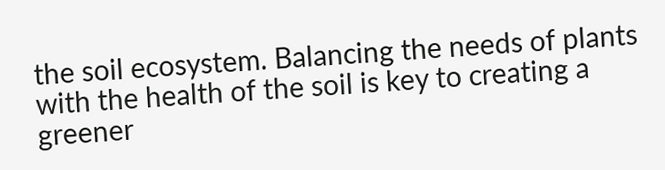the soil ecosystem. Balancing the needs of plants with the health of the soil is key to creating a greener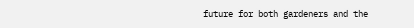future for both gardeners and the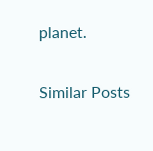planet.

Similar Posts